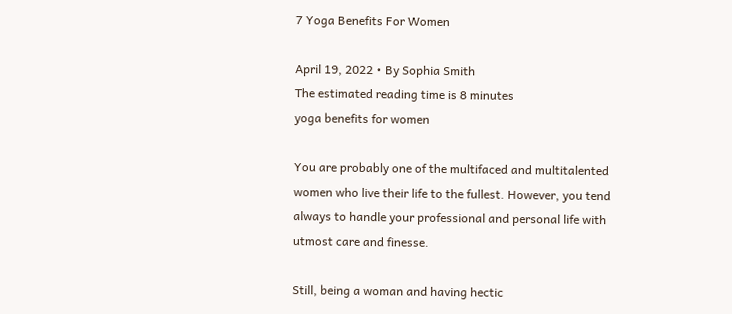7 Yoga Benefits For Women

April 19, 2022 • By Sophia Smith
The estimated reading time is 8 minutes
yoga benefits for women

You are probably one of the multifaced and multitalented women who live their life to the fullest. However, you tend always to handle your professional and personal life with utmost care and finesse.

Still, being a woman and having hectic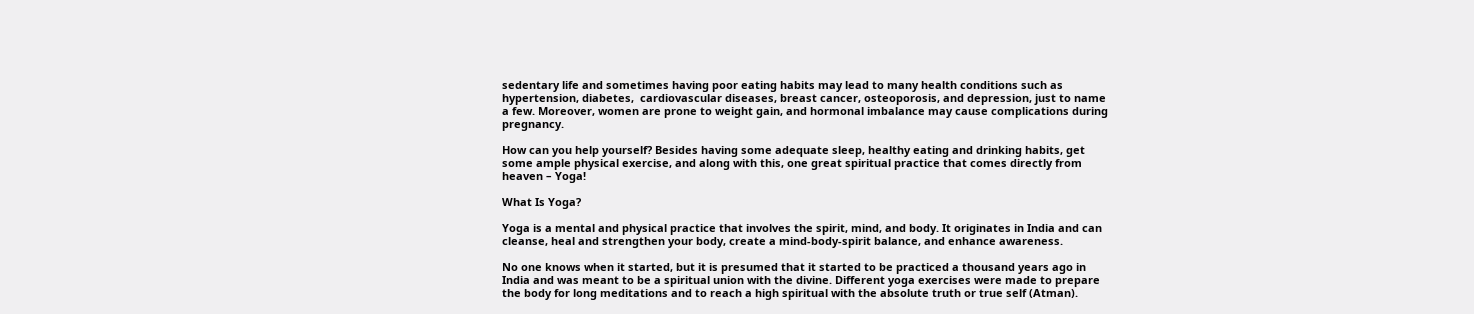sedentary life and sometimes having poor eating habits may lead to many health conditions such as hypertension, diabetes,  cardiovascular diseases, breast cancer, osteoporosis, and depression, just to name a few. Moreover, women are prone to weight gain, and hormonal imbalance may cause complications during pregnancy.

How can you help yourself? Besides having some adequate sleep, healthy eating and drinking habits, get some ample physical exercise, and along with this, one great spiritual practice that comes directly from heaven – Yoga!

What Is Yoga?

Yoga is a mental and physical practice that involves the spirit, mind, and body. It originates in India and can cleanse, heal and strengthen your body, create a mind-body-spirit balance, and enhance awareness.

No one knows when it started, but it is presumed that it started to be practiced a thousand years ago in India and was meant to be a spiritual union with the divine. Different yoga exercises were made to prepare the body for long meditations and to reach a high spiritual with the absolute truth or true self (Atman).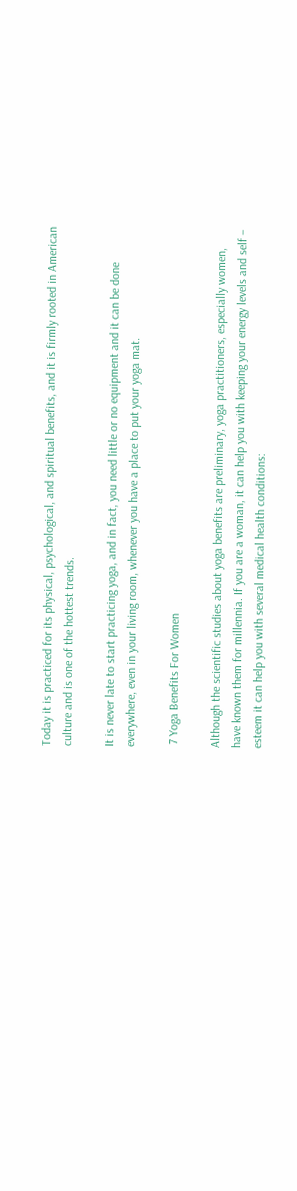Today it is practiced for its physical, psychological, and spiritual benefits, and it is firmly rooted in American culture and is one of the hottest trends.

It is never late to start practicing yoga, and in fact, you need little or no equipment and it can be done everywhere, even in your living room, whenever you have a place to put your yoga mat.

 7 Yoga Benefits For Women

Although the scientific studies about yoga benefits are preliminary, yoga practitioners, especially women, have known them for millennia. If you are a woman, it can help you with keeping your energy levels and self – esteem it can help you with several medical health conditions: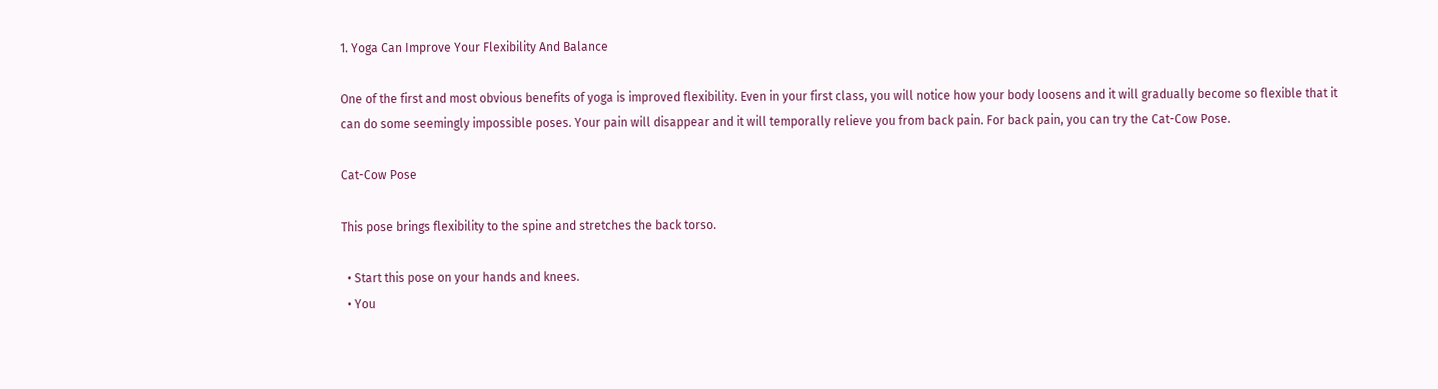1. Yoga Can Improve Your Flexibility And Balance

One of the first and most obvious benefits of yoga is improved flexibility. Even in your first class, you will notice how your body loosens and it will gradually become so flexible that it can do some seemingly impossible poses. Your pain will disappear and it will temporally relieve you from back pain. For back pain, you can try the Cat-Cow Pose.

Cat-Cow Pose

This pose brings flexibility to the spine and stretches the back torso.

  • Start this pose on your hands and knees.
  • You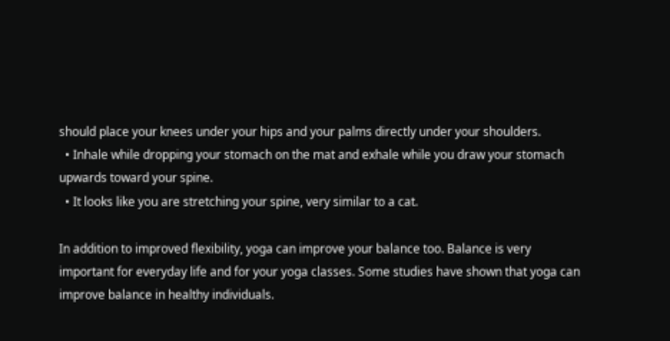should place your knees under your hips and your palms directly under your shoulders.
  • Inhale while dropping your stomach on the mat and exhale while you draw your stomach upwards toward your spine.
  • It looks like you are stretching your spine, very similar to a cat.

In addition to improved flexibility, yoga can improve your balance too. Balance is very important for everyday life and for your yoga classes. Some studies have shown that yoga can improve balance in healthy individuals.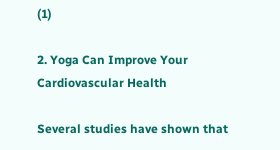(1)

2. Yoga Can Improve Your Cardiovascular Health

Several studies have shown that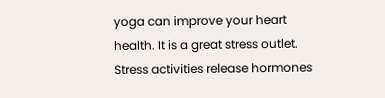yoga can improve your heart health. It is a great stress outlet. Stress activities release hormones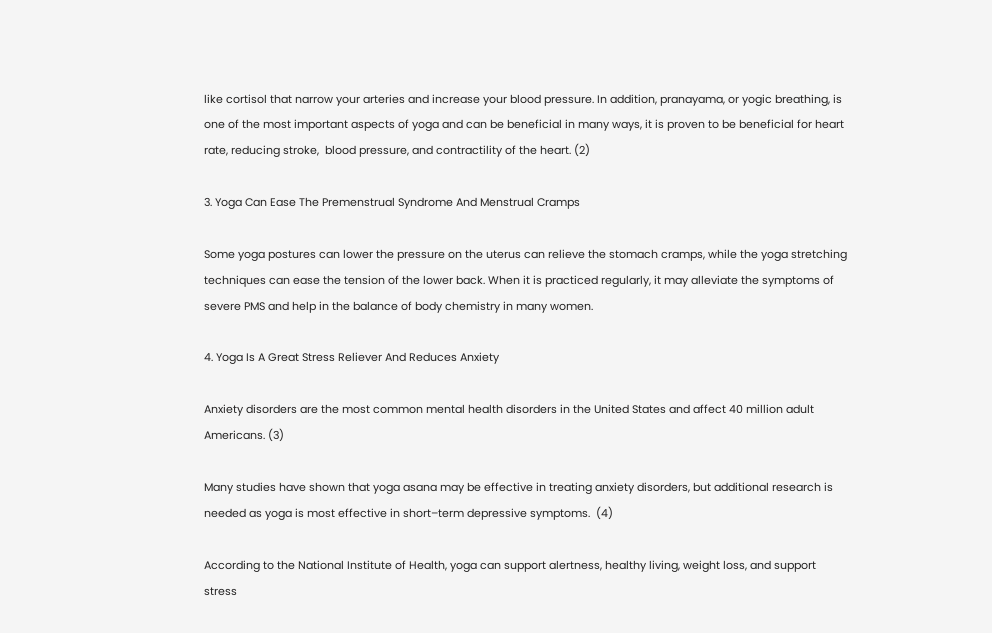like cortisol that narrow your arteries and increase your blood pressure. In addition, pranayama, or yogic breathing, is one of the most important aspects of yoga and can be beneficial in many ways, it is proven to be beneficial for heart rate, reducing stroke,  blood pressure, and contractility of the heart. (2)

3. Yoga Can Ease The Premenstrual Syndrome And Menstrual Cramps

Some yoga postures can lower the pressure on the uterus can relieve the stomach cramps, while the yoga stretching techniques can ease the tension of the lower back. When it is practiced regularly, it may alleviate the symptoms of severe PMS and help in the balance of body chemistry in many women.

4. Yoga Is A Great Stress Reliever And Reduces Anxiety

Anxiety disorders are the most common mental health disorders in the United States and affect 40 million adult Americans. (3)

Many studies have shown that yoga asana may be effective in treating anxiety disorders, but additional research is needed as yoga is most effective in short–term depressive symptoms.  (4)

According to the National Institute of Health, yoga can support alertness, healthy living, weight loss, and support stress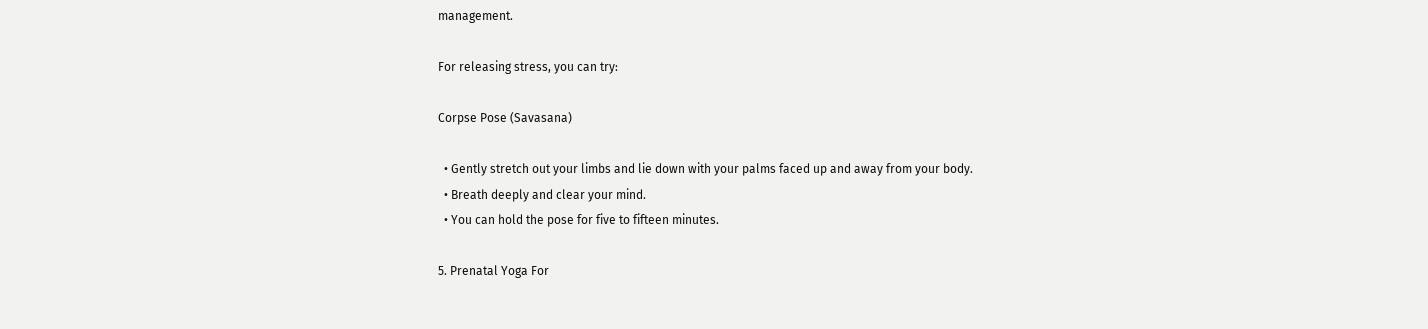management.

For releasing stress, you can try:

Corpse Pose (Savasana)

  • Gently stretch out your limbs and lie down with your palms faced up and away from your body.
  • Breath deeply and clear your mind.
  • You can hold the pose for five to fifteen minutes.

5. Prenatal Yoga For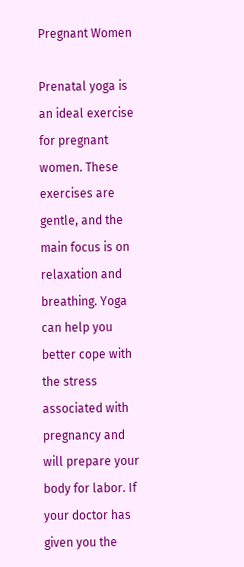Pregnant Women

Prenatal yoga is an ideal exercise for pregnant women. These exercises are gentle, and the main focus is on relaxation and breathing. Yoga can help you better cope with the stress associated with pregnancy and will prepare your body for labor. If your doctor has given you the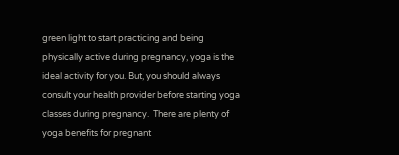green light to start practicing and being physically active during pregnancy, yoga is the ideal activity for you. But, you should always consult your health provider before starting yoga classes during pregnancy.  There are plenty of yoga benefits for pregnant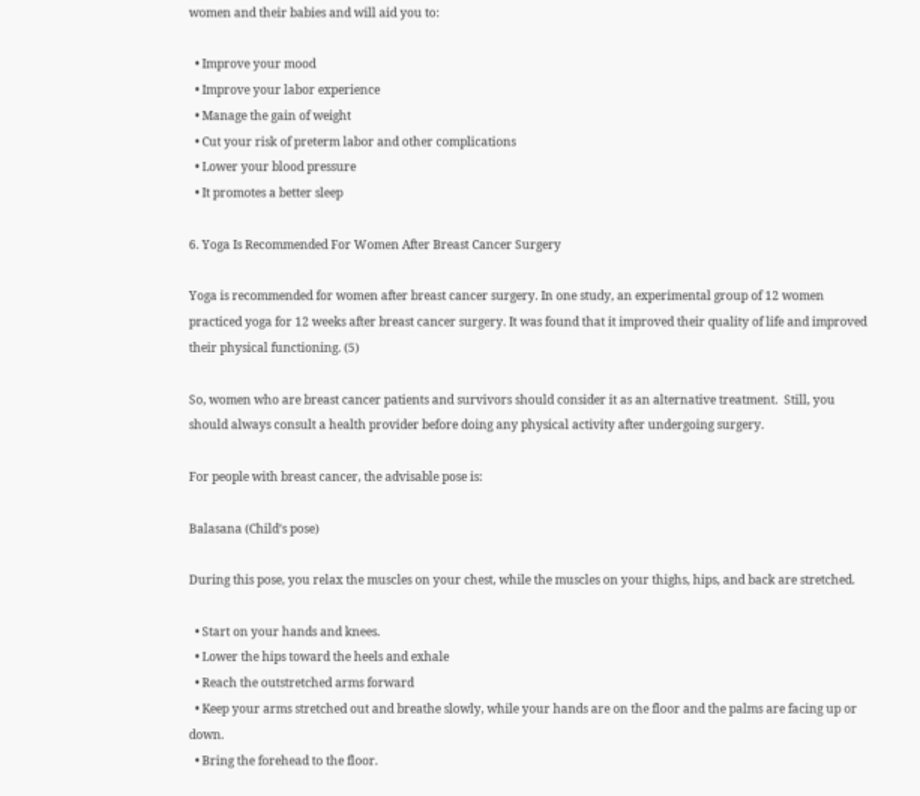women and their babies and will aid you to:

  • Improve your mood
  • Improve your labor experience
  • Manage the gain of weight
  • Cut your risk of preterm labor and other complications
  • Lower your blood pressure
  • It promotes a better sleep

6. Yoga Is Recommended For Women After Breast Cancer Surgery

Yoga is recommended for women after breast cancer surgery. In one study, an experimental group of 12 women practiced yoga for 12 weeks after breast cancer surgery. It was found that it improved their quality of life and improved their physical functioning. (5)

So, women who are breast cancer patients and survivors should consider it as an alternative treatment.  Still, you should always consult a health provider before doing any physical activity after undergoing surgery.

For people with breast cancer, the advisable pose is:

Balasana (Child’s pose)

During this pose, you relax the muscles on your chest, while the muscles on your thighs, hips, and back are stretched.

  • Start on your hands and knees.
  • Lower the hips toward the heels and exhale
  • Reach the outstretched arms forward
  • Keep your arms stretched out and breathe slowly, while your hands are on the floor and the palms are facing up or down.
  • Bring the forehead to the floor.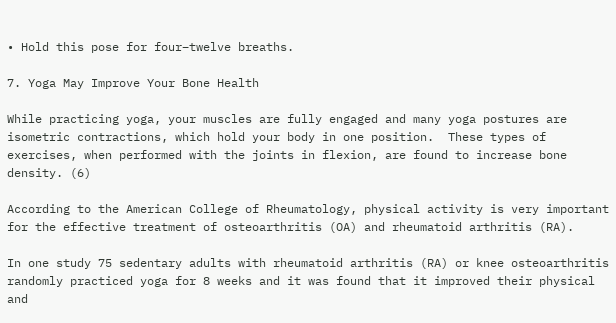• Hold this pose for four–twelve breaths.

7. Yoga May Improve Your Bone Health

While practicing yoga, your muscles are fully engaged and many yoga postures are isometric contractions, which hold your body in one position.  These types of exercises, when performed with the joints in flexion, are found to increase bone density. (6)

According to the American College of Rheumatology, physical activity is very important for the effective treatment of osteoarthritis (OA) and rheumatoid arthritis (RA).

In one study 75 sedentary adults with rheumatoid arthritis (RA) or knee osteoarthritis randomly practiced yoga for 8 weeks and it was found that it improved their physical and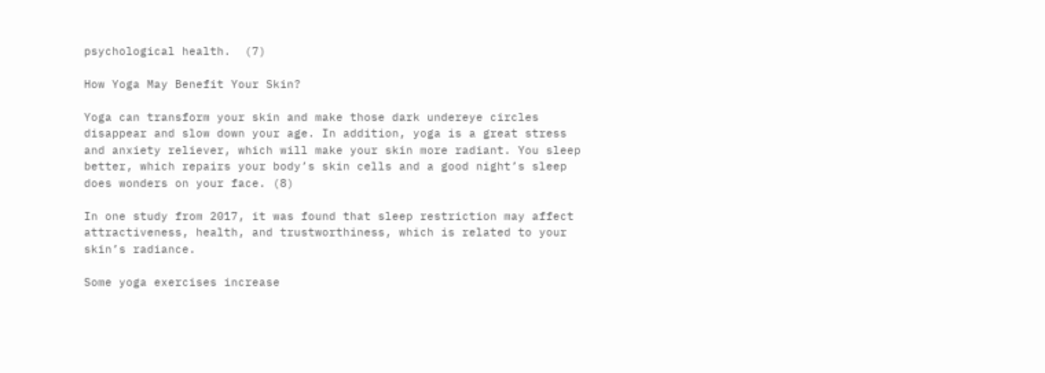psychological health.  (7)

How Yoga May Benefit Your Skin?

Yoga can transform your skin and make those dark undereye circles disappear and slow down your age. In addition, yoga is a great stress and anxiety reliever, which will make your skin more radiant. You sleep better, which repairs your body’s skin cells and a good night’s sleep does wonders on your face. (8)

In one study from 2017, it was found that sleep restriction may affect attractiveness, health, and trustworthiness, which is related to your skin’s radiance.

Some yoga exercises increase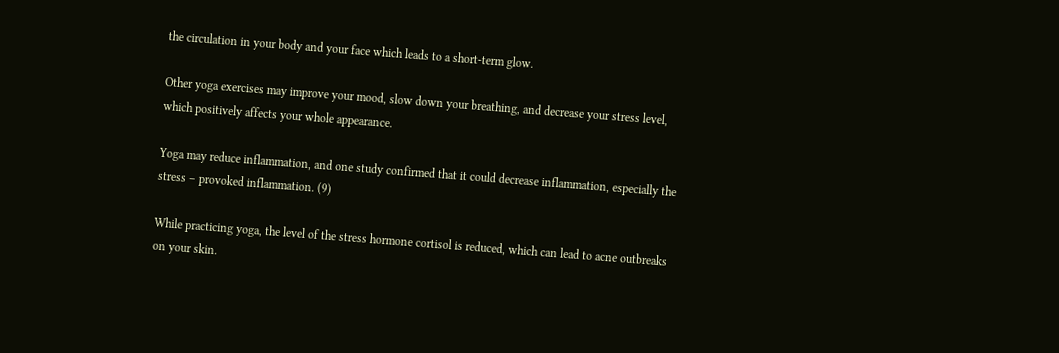the circulation in your body and your face which leads to a short-term glow.

Other yoga exercises may improve your mood, slow down your breathing, and decrease your stress level, which positively affects your whole appearance.

Yoga may reduce inflammation, and one study confirmed that it could decrease inflammation, especially the stress – provoked inflammation. (9)

While practicing yoga, the level of the stress hormone cortisol is reduced, which can lead to acne outbreaks on your skin.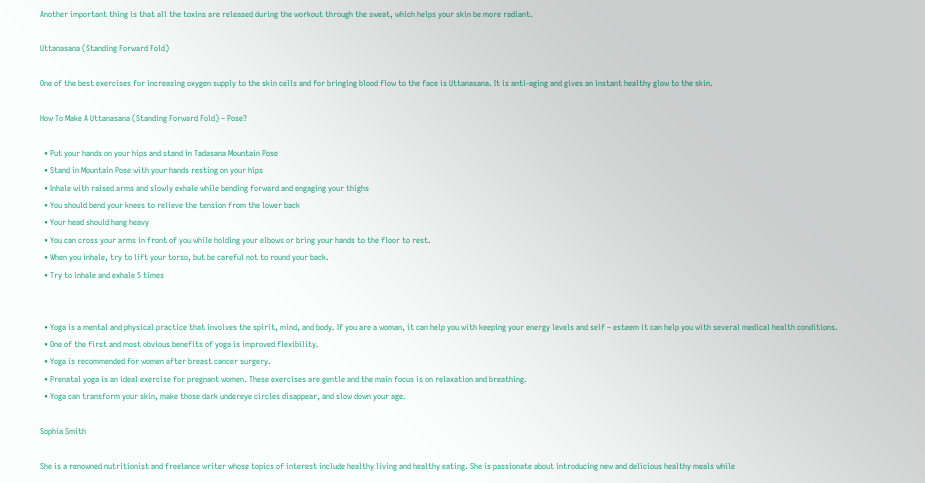Another important thing is that all the toxins are released during the workout through the sweat, which helps your skin be more radiant.

Uttanasana (Standing Forward Fold)

One of the best exercises for increasing oxygen supply to the skin cells and for bringing blood flow to the face is Uttanasana. It is anti-aging and gives an instant healthy glow to the skin.

How To Make A Uttanasana (Standing Forward Fold) – Pose?

  • Put your hands on your hips and stand in Tadasana Mountain Pose
  • Stand in Mountain Pose with your hands resting on your hips
  • Inhale with raised arms and slowly exhale while bending forward and engaging your thighs
  • You should bend your knees to relieve the tension from the lower back
  • Your head should hang heavy
  • You can cross your arms in front of you while holding your elbows or bring your hands to the floor to rest.
  • When you inhale, try to lift your torso, but be careful not to round your back.
  • Try to inhale and exhale 5 times


  • Yoga is a mental and physical practice that involves the spirit, mind, and body. If you are a woman, it can help you with keeping your energy levels and self – esteem it can help you with several medical health conditions.
  • One of the first and most obvious benefits of yoga is improved flexibility.
  • Yoga is recommended for women after breast cancer surgery.
  • Prenatal yoga is an ideal exercise for pregnant women. These exercises are gentle and the main focus is on relaxation and breathing.
  • Yoga can transform your skin, make those dark undereye circles disappear, and slow down your age.

Sophia Smith

She is a renowned nutritionist and freelance writer whose topics of interest include healthy living and healthy eating. She is passionate about introducing new and delicious healthy meals while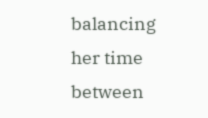balancing her time between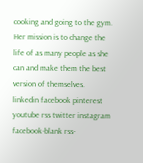cooking and going to the gym. Her mission is to change the life of as many people as she can and make them the best version of themselves.
linkedin facebook pinterest youtube rss twitter instagram facebook-blank rss-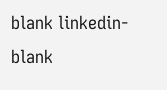blank linkedin-blank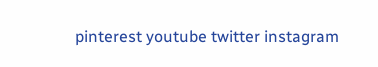pinterest youtube twitter instagram